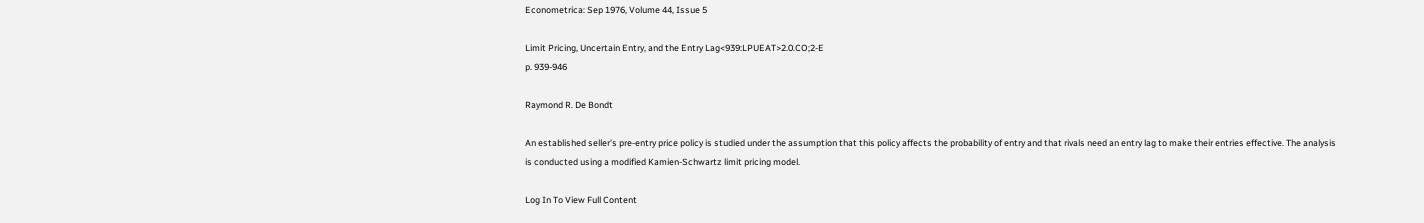Econometrica: Sep 1976, Volume 44, Issue 5

Limit Pricing, Uncertain Entry, and the Entry Lag<939:LPUEAT>2.0.CO;2-E
p. 939-946

Raymond R. De Bondt

An established seller's pre-entry price policy is studied under the assumption that this policy affects the probability of entry and that rivals need an entry lag to make their entries effective. The analysis is conducted using a modified Kamien-Schwartz limit pricing model.

Log In To View Full Content